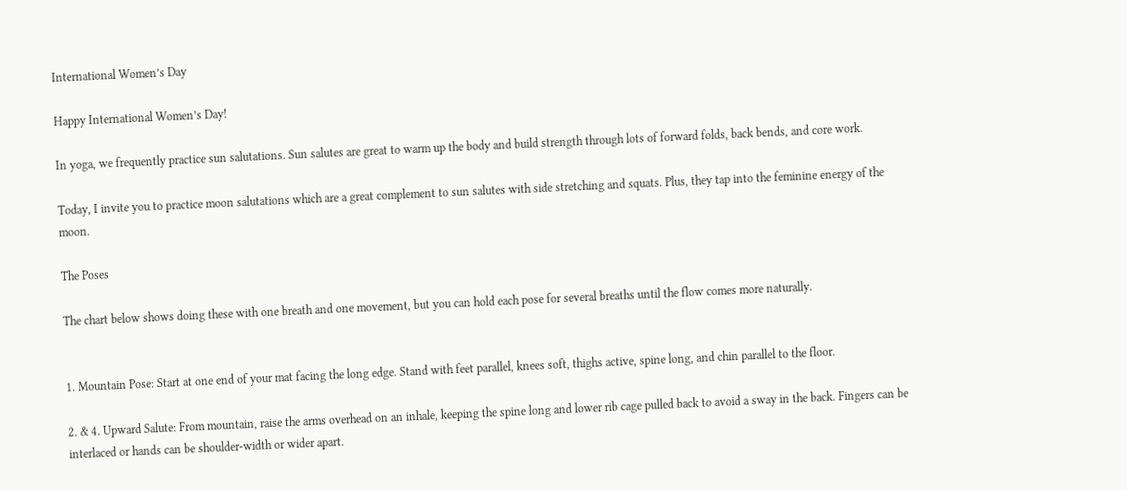International Women’s Day

Happy International Women’s Day!

In yoga, we frequently practice sun salutations. Sun salutes are great to warm up the body and build strength through lots of forward folds, back bends, and core work.

Today, I invite you to practice moon salutations which are a great complement to sun salutes with side stretching and squats. Plus, they tap into the feminine energy of the moon.

The Poses

The chart below shows doing these with one breath and one movement, but you can hold each pose for several breaths until the flow comes more naturally.


1. Mountain Pose: Start at one end of your mat facing the long edge. Stand with feet parallel, knees soft, thighs active, spine long, and chin parallel to the floor.

2. & 4. Upward Salute: From mountain, raise the arms overhead on an inhale, keeping the spine long and lower rib cage pulled back to avoid a sway in the back. Fingers can be interlaced or hands can be shoulder-width or wider apart.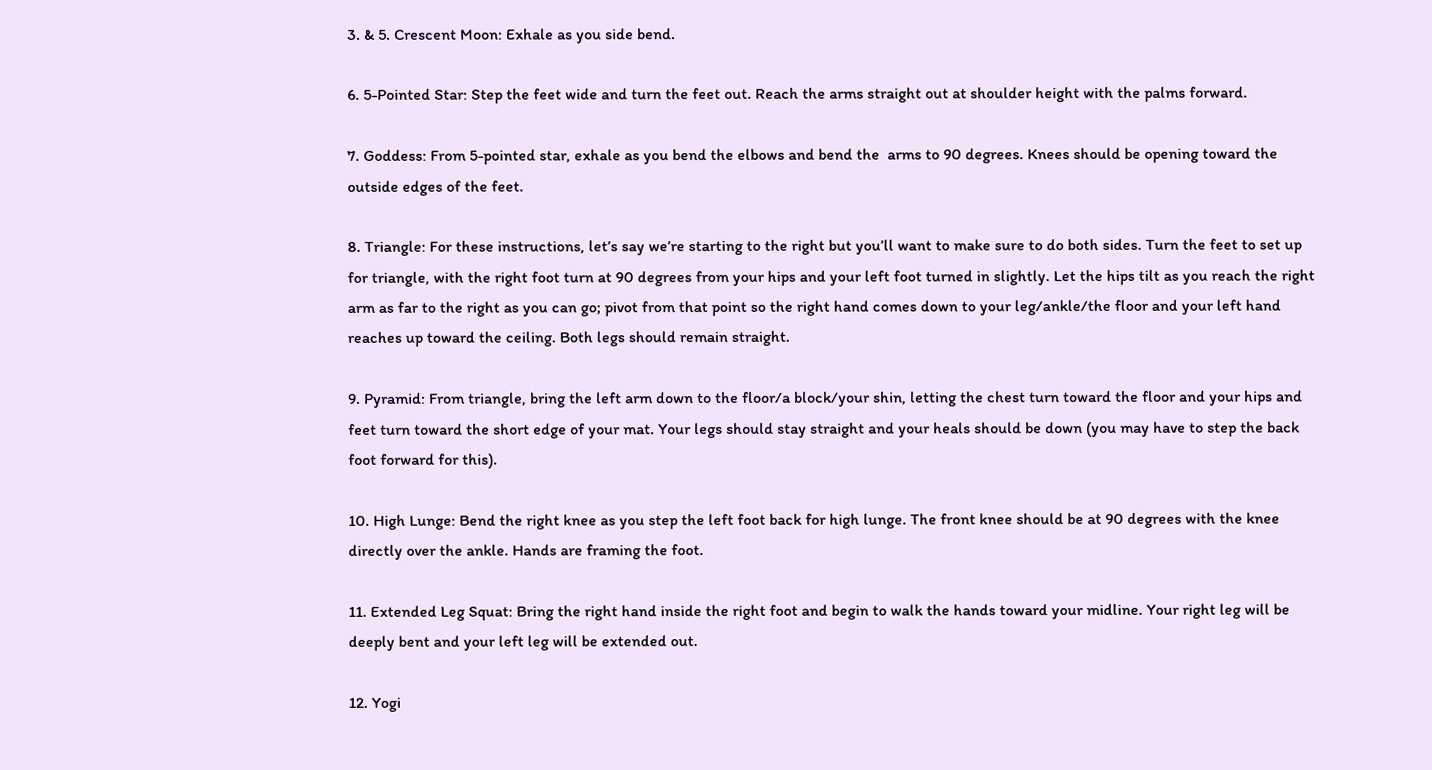3. & 5. Crescent Moon: Exhale as you side bend.

6. 5-Pointed Star: Step the feet wide and turn the feet out. Reach the arms straight out at shoulder height with the palms forward.

7. Goddess: From 5-pointed star, exhale as you bend the elbows and bend the  arms to 90 degrees. Knees should be opening toward the outside edges of the feet.

8. Triangle: For these instructions, let’s say we’re starting to the right but you’ll want to make sure to do both sides. Turn the feet to set up for triangle, with the right foot turn at 90 degrees from your hips and your left foot turned in slightly. Let the hips tilt as you reach the right arm as far to the right as you can go; pivot from that point so the right hand comes down to your leg/ankle/the floor and your left hand reaches up toward the ceiling. Both legs should remain straight.

9. Pyramid: From triangle, bring the left arm down to the floor/a block/your shin, letting the chest turn toward the floor and your hips and feet turn toward the short edge of your mat. Your legs should stay straight and your heals should be down (you may have to step the back foot forward for this).

10. High Lunge: Bend the right knee as you step the left foot back for high lunge. The front knee should be at 90 degrees with the knee directly over the ankle. Hands are framing the foot.

11. Extended Leg Squat: Bring the right hand inside the right foot and begin to walk the hands toward your midline. Your right leg will be deeply bent and your left leg will be extended out.

12. Yogi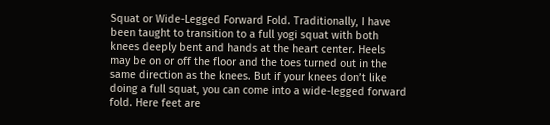Squat or Wide-Legged Forward Fold. Traditionally, I have been taught to transition to a full yogi squat with both knees deeply bent and hands at the heart center. Heels may be on or off the floor and the toes turned out in the same direction as the knees. But if your knees don’t like doing a full squat, you can come into a wide-legged forward fold. Here feet are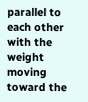parallel to each other with the weight moving toward the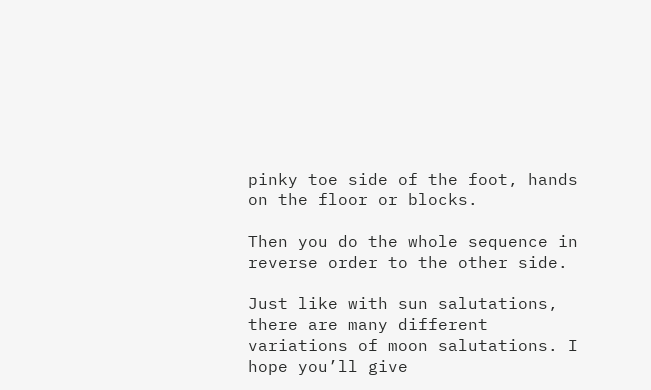pinky toe side of the foot, hands on the floor or blocks.

Then you do the whole sequence in reverse order to the other side.

Just like with sun salutations, there are many different variations of moon salutations. I hope you’ll give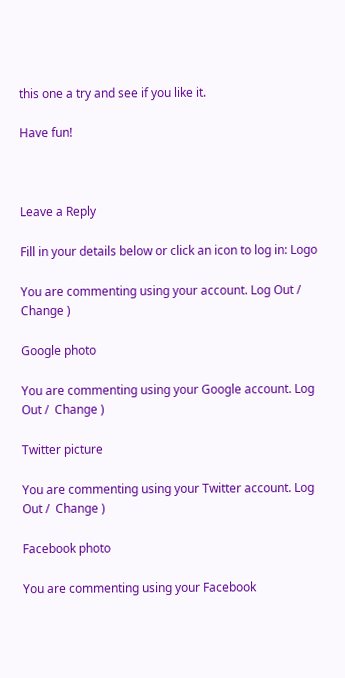this one a try and see if you like it.

Have fun!



Leave a Reply

Fill in your details below or click an icon to log in: Logo

You are commenting using your account. Log Out /  Change )

Google photo

You are commenting using your Google account. Log Out /  Change )

Twitter picture

You are commenting using your Twitter account. Log Out /  Change )

Facebook photo

You are commenting using your Facebook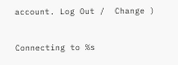account. Log Out /  Change )

Connecting to %s